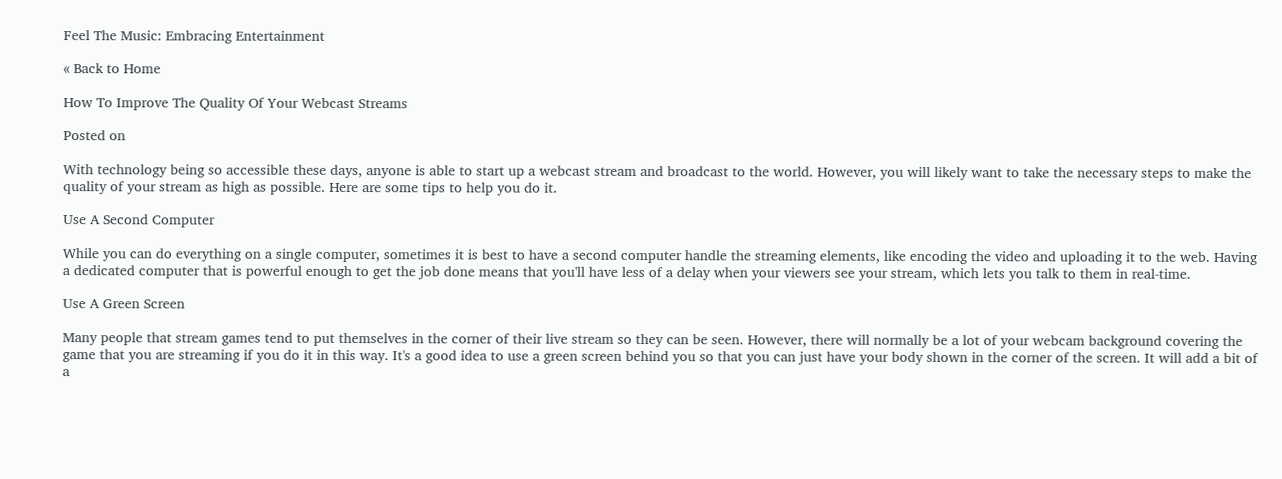Feel The Music: Embracing Entertainment

« Back to Home

How To Improve The Quality Of Your Webcast Streams

Posted on

With technology being so accessible these days, anyone is able to start up a webcast stream and broadcast to the world. However, you will likely want to take the necessary steps to make the quality of your stream as high as possible. Here are some tips to help you do it.

Use A Second Computer

While you can do everything on a single computer, sometimes it is best to have a second computer handle the streaming elements, like encoding the video and uploading it to the web. Having a dedicated computer that is powerful enough to get the job done means that you'll have less of a delay when your viewers see your stream, which lets you talk to them in real-time.

Use A Green Screen

Many people that stream games tend to put themselves in the corner of their live stream so they can be seen. However, there will normally be a lot of your webcam background covering the game that you are streaming if you do it in this way. It's a good idea to use a green screen behind you so that you can just have your body shown in the corner of the screen. It will add a bit of a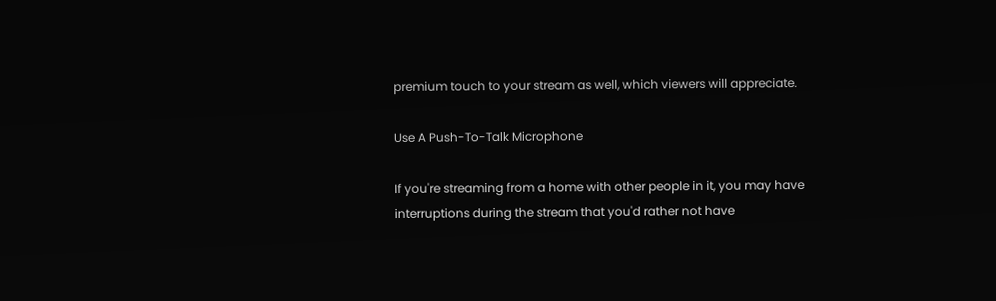premium touch to your stream as well, which viewers will appreciate.

Use A Push-To-Talk Microphone

If you're streaming from a home with other people in it, you may have interruptions during the stream that you'd rather not have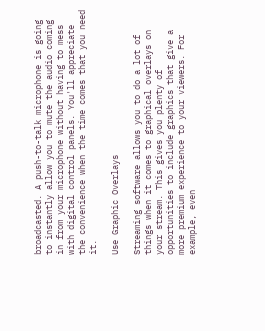broadcasted. A push-to-talk microphone is going to instantly allow you to mute the audio coming in from your microphone without having to mess with digital control panels. You'll appreciate the convenience when the time comes that you need it.

Use Graphic Overlays

Streaming software allows you to do a lot of things when it comes to graphical overlays on your stream. This gives you plenty of opportunities to include graphics that give a more premium experience to your viewers. For example, even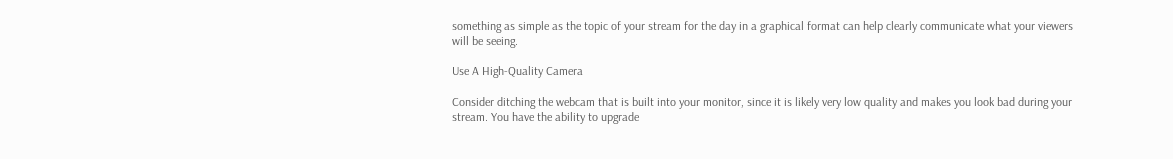something as simple as the topic of your stream for the day in a graphical format can help clearly communicate what your viewers will be seeing.

Use A High-Quality Camera

Consider ditching the webcam that is built into your monitor, since it is likely very low quality and makes you look bad during your stream. You have the ability to upgrade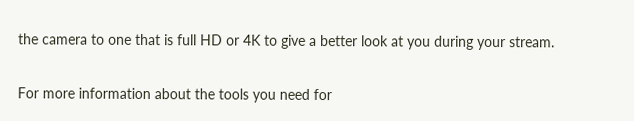the camera to one that is full HD or 4K to give a better look at you during your stream.

For more information about the tools you need for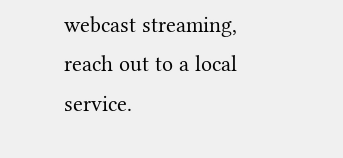webcast streaming, reach out to a local service.